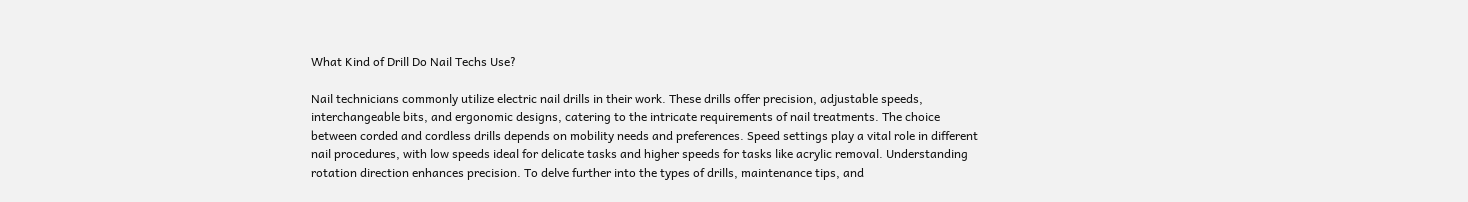What Kind of Drill Do Nail Techs Use?

Nail technicians commonly utilize electric nail drills in their work. These drills offer precision, adjustable speeds, interchangeable bits, and ergonomic designs, catering to the intricate requirements of nail treatments. The choice between corded and cordless drills depends on mobility needs and preferences. Speed settings play a vital role in different nail procedures, with low speeds ideal for delicate tasks and higher speeds for tasks like acrylic removal. Understanding rotation direction enhances precision. To delve further into the types of drills, maintenance tips, and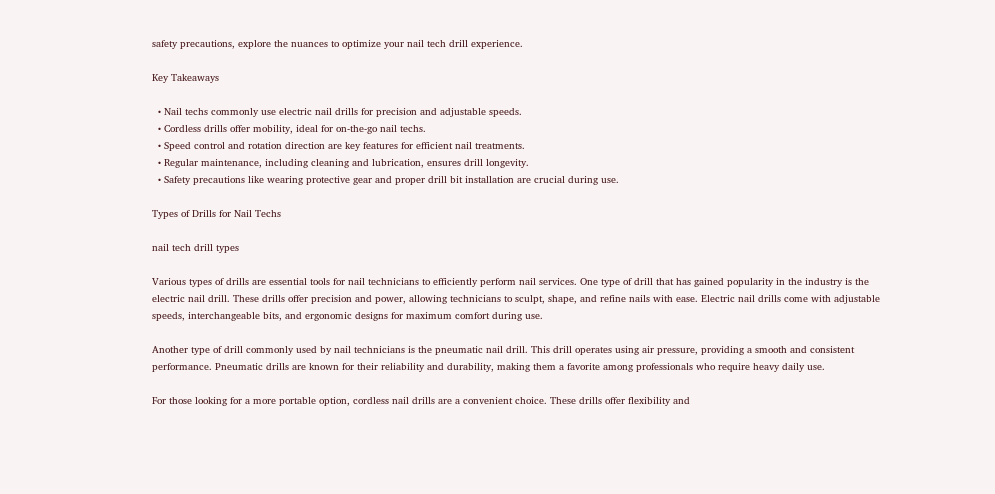safety precautions, explore the nuances to optimize your nail tech drill experience.

Key Takeaways

  • Nail techs commonly use electric nail drills for precision and adjustable speeds.
  • Cordless drills offer mobility, ideal for on-the-go nail techs.
  • Speed control and rotation direction are key features for efficient nail treatments.
  • Regular maintenance, including cleaning and lubrication, ensures drill longevity.
  • Safety precautions like wearing protective gear and proper drill bit installation are crucial during use.

Types of Drills for Nail Techs

nail tech drill types

Various types of drills are essential tools for nail technicians to efficiently perform nail services. One type of drill that has gained popularity in the industry is the electric nail drill. These drills offer precision and power, allowing technicians to sculpt, shape, and refine nails with ease. Electric nail drills come with adjustable speeds, interchangeable bits, and ergonomic designs for maximum comfort during use.

Another type of drill commonly used by nail technicians is the pneumatic nail drill. This drill operates using air pressure, providing a smooth and consistent performance. Pneumatic drills are known for their reliability and durability, making them a favorite among professionals who require heavy daily use.

For those looking for a more portable option, cordless nail drills are a convenient choice. These drills offer flexibility and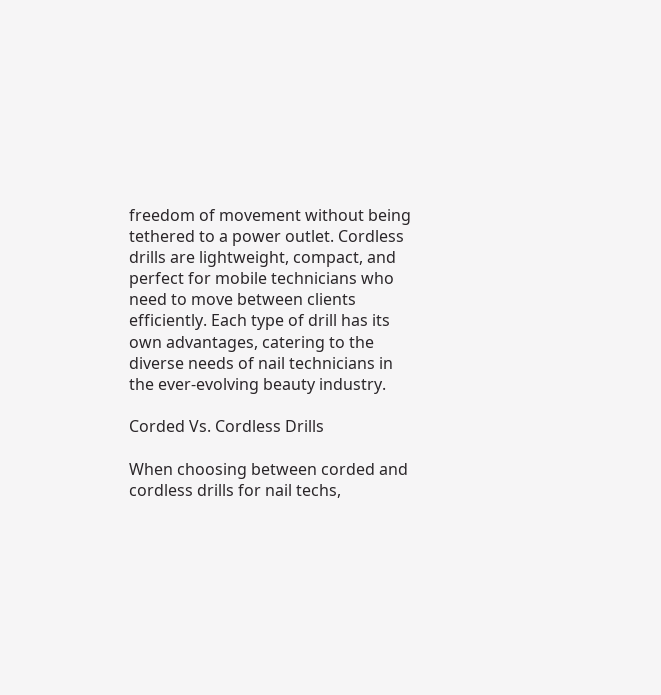freedom of movement without being tethered to a power outlet. Cordless drills are lightweight, compact, and perfect for mobile technicians who need to move between clients efficiently. Each type of drill has its own advantages, catering to the diverse needs of nail technicians in the ever-evolving beauty industry.

Corded Vs. Cordless Drills

When choosing between corded and cordless drills for nail techs,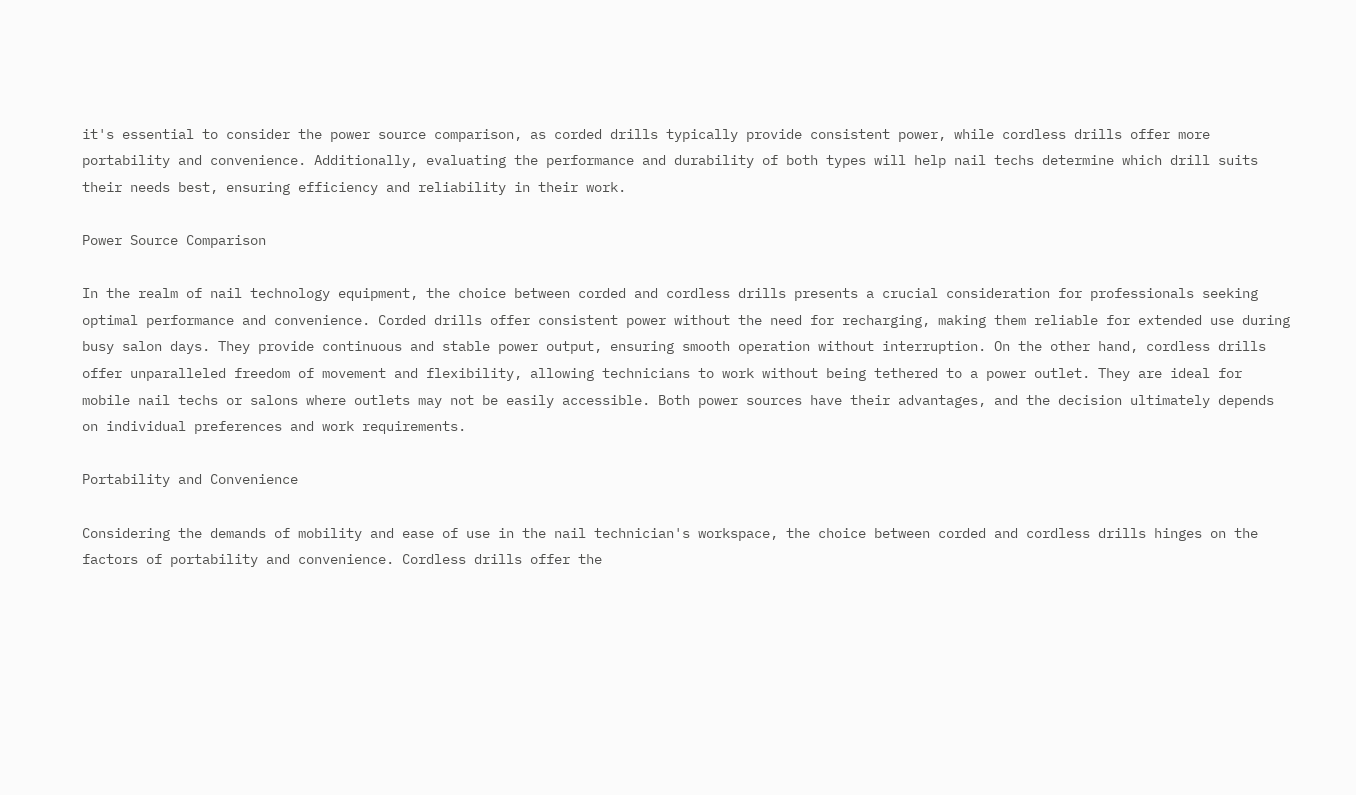it's essential to consider the power source comparison, as corded drills typically provide consistent power, while cordless drills offer more portability and convenience. Additionally, evaluating the performance and durability of both types will help nail techs determine which drill suits their needs best, ensuring efficiency and reliability in their work.

Power Source Comparison

In the realm of nail technology equipment, the choice between corded and cordless drills presents a crucial consideration for professionals seeking optimal performance and convenience. Corded drills offer consistent power without the need for recharging, making them reliable for extended use during busy salon days. They provide continuous and stable power output, ensuring smooth operation without interruption. On the other hand, cordless drills offer unparalleled freedom of movement and flexibility, allowing technicians to work without being tethered to a power outlet. They are ideal for mobile nail techs or salons where outlets may not be easily accessible. Both power sources have their advantages, and the decision ultimately depends on individual preferences and work requirements.

Portability and Convenience

Considering the demands of mobility and ease of use in the nail technician's workspace, the choice between corded and cordless drills hinges on the factors of portability and convenience. Cordless drills offer the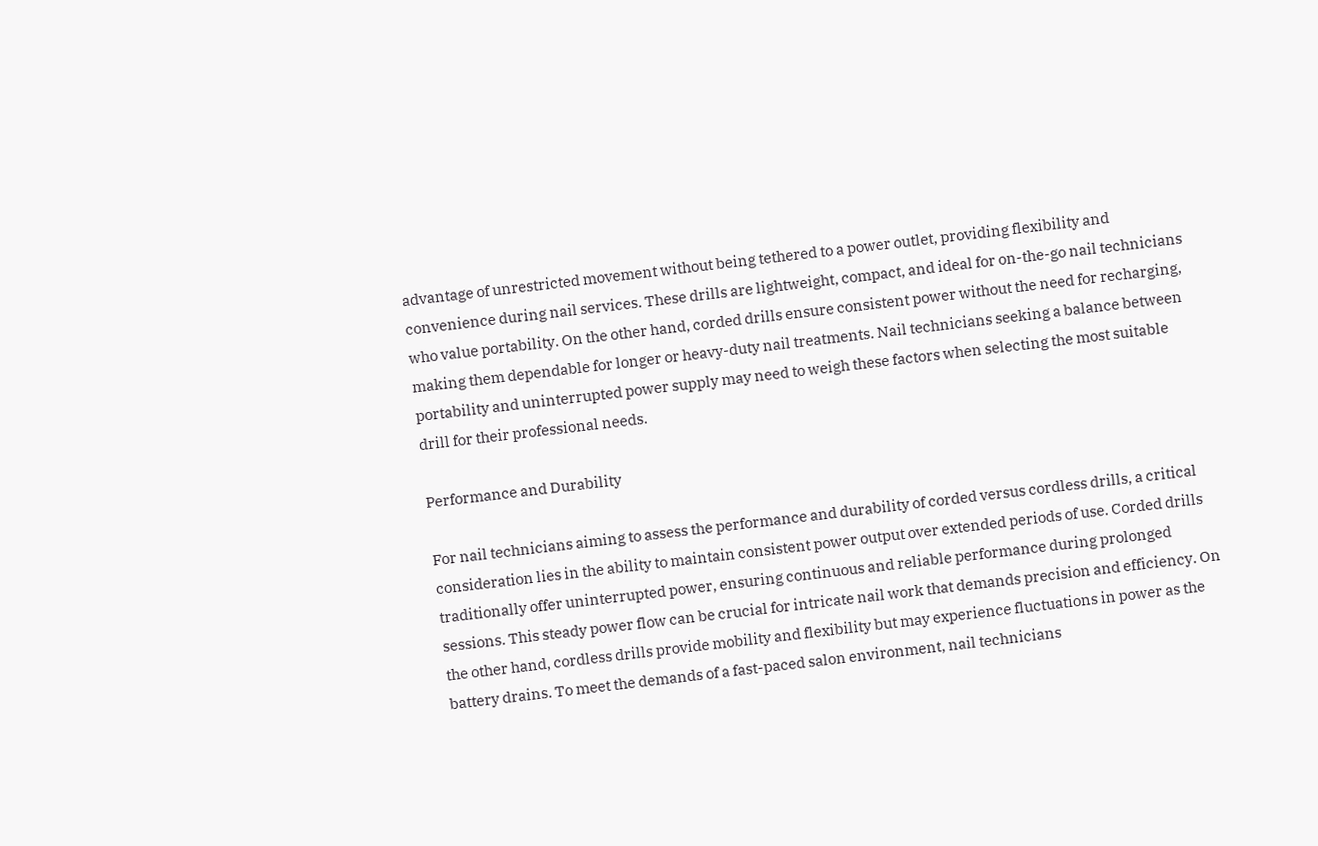advantage of unrestricted movement without being tethered to a power outlet, providing flexibility and convenience during nail services. These drills are lightweight, compact, and ideal for on-the-go nail technicians who value portability. On the other hand, corded drills ensure consistent power without the need for recharging, making them dependable for longer or heavy-duty nail treatments. Nail technicians seeking a balance between portability and uninterrupted power supply may need to weigh these factors when selecting the most suitable drill for their professional needs.

Performance and Durability

For nail technicians aiming to assess the performance and durability of corded versus cordless drills, a critical consideration lies in the ability to maintain consistent power output over extended periods of use. Corded drills traditionally offer uninterrupted power, ensuring continuous and reliable performance during prolonged sessions. This steady power flow can be crucial for intricate nail work that demands precision and efficiency. On the other hand, cordless drills provide mobility and flexibility but may experience fluctuations in power as the battery drains. To meet the demands of a fast-paced salon environment, nail technicians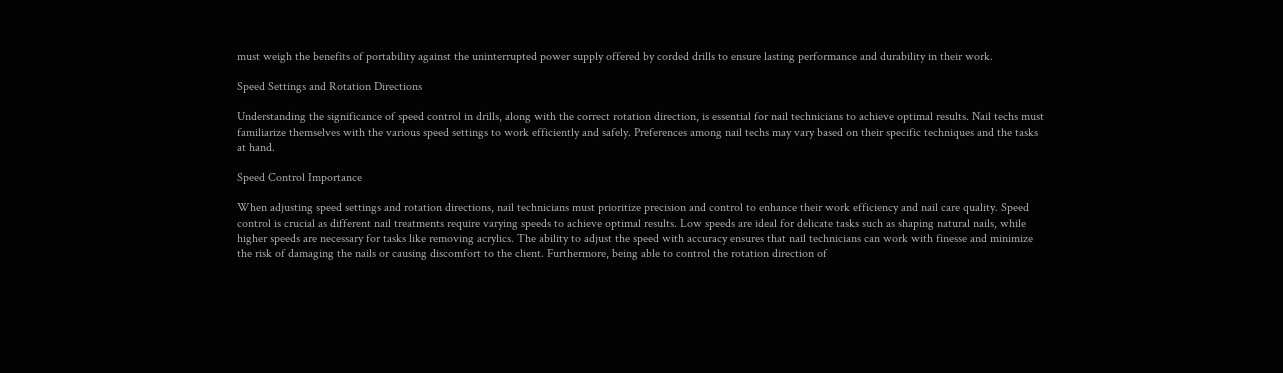must weigh the benefits of portability against the uninterrupted power supply offered by corded drills to ensure lasting performance and durability in their work.

Speed Settings and Rotation Directions

Understanding the significance of speed control in drills, along with the correct rotation direction, is essential for nail technicians to achieve optimal results. Nail techs must familiarize themselves with the various speed settings to work efficiently and safely. Preferences among nail techs may vary based on their specific techniques and the tasks at hand.

Speed Control Importance

When adjusting speed settings and rotation directions, nail technicians must prioritize precision and control to enhance their work efficiency and nail care quality. Speed control is crucial as different nail treatments require varying speeds to achieve optimal results. Low speeds are ideal for delicate tasks such as shaping natural nails, while higher speeds are necessary for tasks like removing acrylics. The ability to adjust the speed with accuracy ensures that nail technicians can work with finesse and minimize the risk of damaging the nails or causing discomfort to the client. Furthermore, being able to control the rotation direction of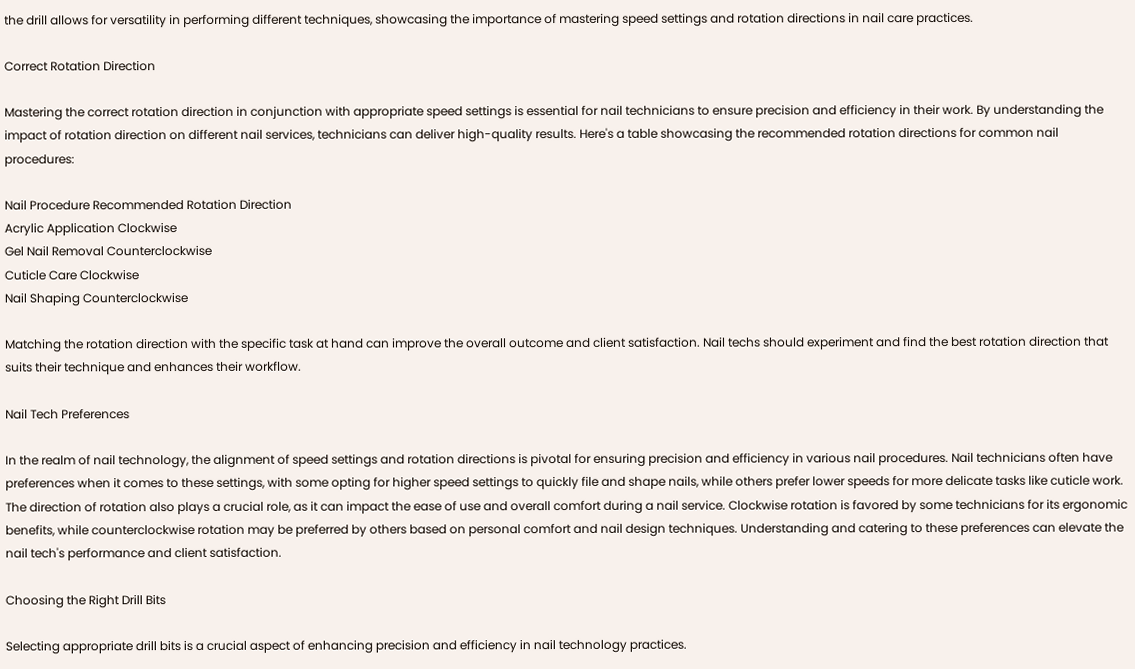the drill allows for versatility in performing different techniques, showcasing the importance of mastering speed settings and rotation directions in nail care practices.

Correct Rotation Direction

Mastering the correct rotation direction in conjunction with appropriate speed settings is essential for nail technicians to ensure precision and efficiency in their work. By understanding the impact of rotation direction on different nail services, technicians can deliver high-quality results. Here's a table showcasing the recommended rotation directions for common nail procedures:

Nail Procedure Recommended Rotation Direction
Acrylic Application Clockwise
Gel Nail Removal Counterclockwise
Cuticle Care Clockwise
Nail Shaping Counterclockwise

Matching the rotation direction with the specific task at hand can improve the overall outcome and client satisfaction. Nail techs should experiment and find the best rotation direction that suits their technique and enhances their workflow.

Nail Tech Preferences

In the realm of nail technology, the alignment of speed settings and rotation directions is pivotal for ensuring precision and efficiency in various nail procedures. Nail technicians often have preferences when it comes to these settings, with some opting for higher speed settings to quickly file and shape nails, while others prefer lower speeds for more delicate tasks like cuticle work. The direction of rotation also plays a crucial role, as it can impact the ease of use and overall comfort during a nail service. Clockwise rotation is favored by some technicians for its ergonomic benefits, while counterclockwise rotation may be preferred by others based on personal comfort and nail design techniques. Understanding and catering to these preferences can elevate the nail tech's performance and client satisfaction.

Choosing the Right Drill Bits

Selecting appropriate drill bits is a crucial aspect of enhancing precision and efficiency in nail technology practices.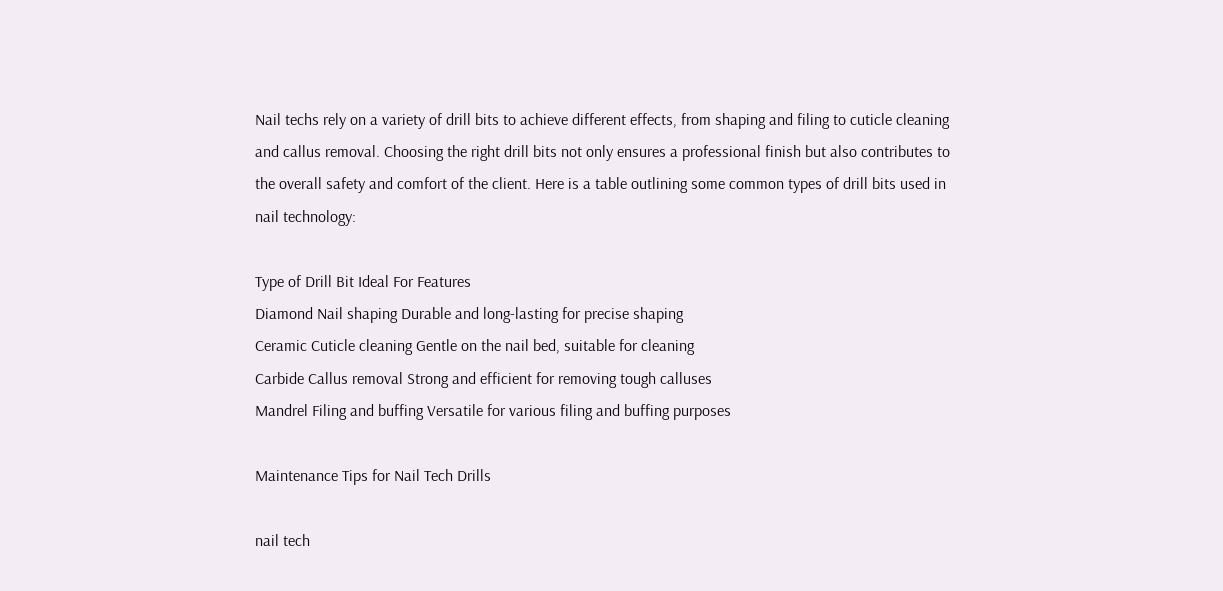Nail techs rely on a variety of drill bits to achieve different effects, from shaping and filing to cuticle cleaning and callus removal. Choosing the right drill bits not only ensures a professional finish but also contributes to the overall safety and comfort of the client. Here is a table outlining some common types of drill bits used in nail technology:

Type of Drill Bit Ideal For Features
Diamond Nail shaping Durable and long-lasting for precise shaping
Ceramic Cuticle cleaning Gentle on the nail bed, suitable for cleaning
Carbide Callus removal Strong and efficient for removing tough calluses
Mandrel Filing and buffing Versatile for various filing and buffing purposes

Maintenance Tips for Nail Tech Drills

nail tech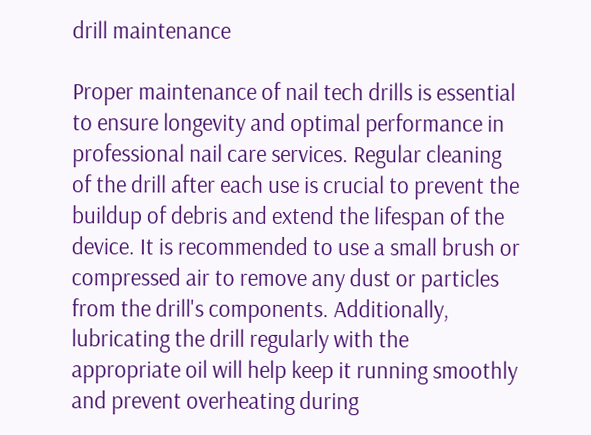drill maintenance

Proper maintenance of nail tech drills is essential to ensure longevity and optimal performance in professional nail care services. Regular cleaning of the drill after each use is crucial to prevent the buildup of debris and extend the lifespan of the device. It is recommended to use a small brush or compressed air to remove any dust or particles from the drill's components. Additionally, lubricating the drill regularly with the appropriate oil will help keep it running smoothly and prevent overheating during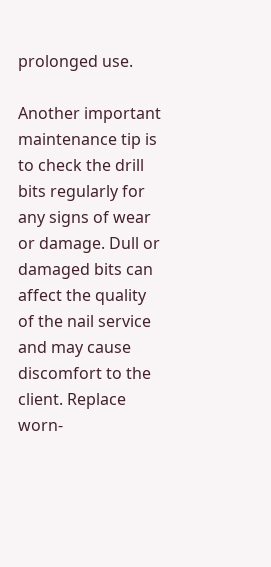prolonged use.

Another important maintenance tip is to check the drill bits regularly for any signs of wear or damage. Dull or damaged bits can affect the quality of the nail service and may cause discomfort to the client. Replace worn-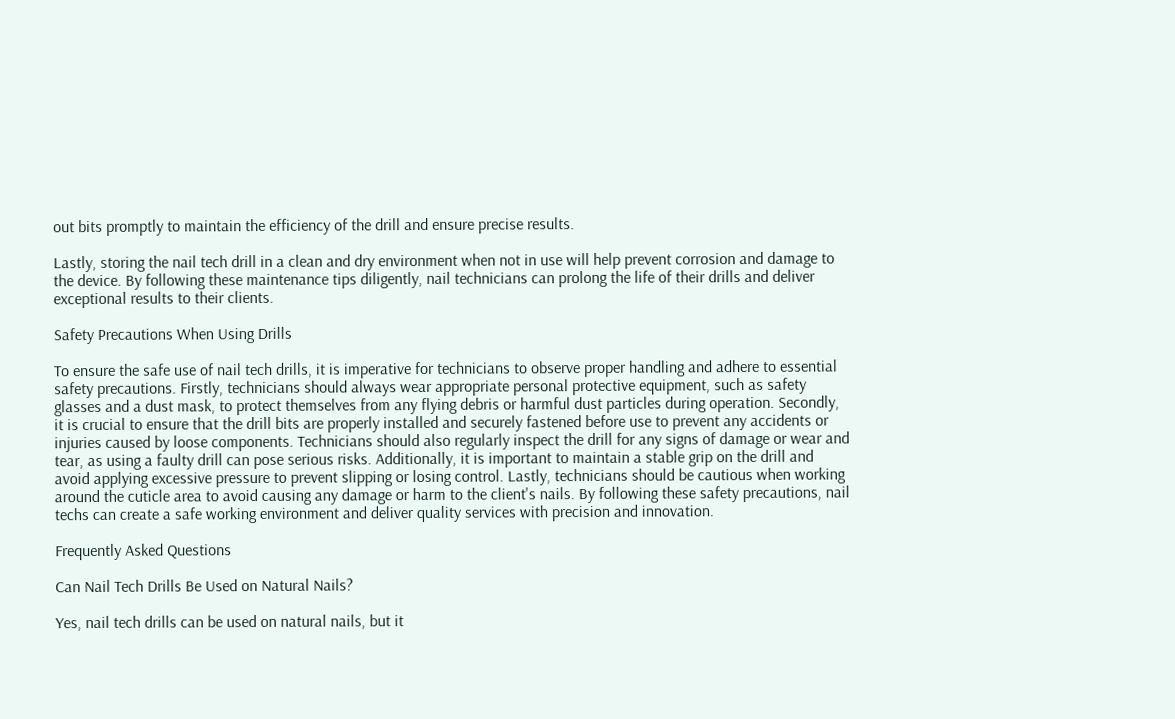out bits promptly to maintain the efficiency of the drill and ensure precise results.

Lastly, storing the nail tech drill in a clean and dry environment when not in use will help prevent corrosion and damage to the device. By following these maintenance tips diligently, nail technicians can prolong the life of their drills and deliver exceptional results to their clients.

Safety Precautions When Using Drills

To ensure the safe use of nail tech drills, it is imperative for technicians to observe proper handling and adhere to essential safety precautions. Firstly, technicians should always wear appropriate personal protective equipment, such as safety glasses and a dust mask, to protect themselves from any flying debris or harmful dust particles during operation. Secondly, it is crucial to ensure that the drill bits are properly installed and securely fastened before use to prevent any accidents or injuries caused by loose components. Technicians should also regularly inspect the drill for any signs of damage or wear and tear, as using a faulty drill can pose serious risks. Additionally, it is important to maintain a stable grip on the drill and avoid applying excessive pressure to prevent slipping or losing control. Lastly, technicians should be cautious when working around the cuticle area to avoid causing any damage or harm to the client's nails. By following these safety precautions, nail techs can create a safe working environment and deliver quality services with precision and innovation.

Frequently Asked Questions

Can Nail Tech Drills Be Used on Natural Nails?

Yes, nail tech drills can be used on natural nails, but it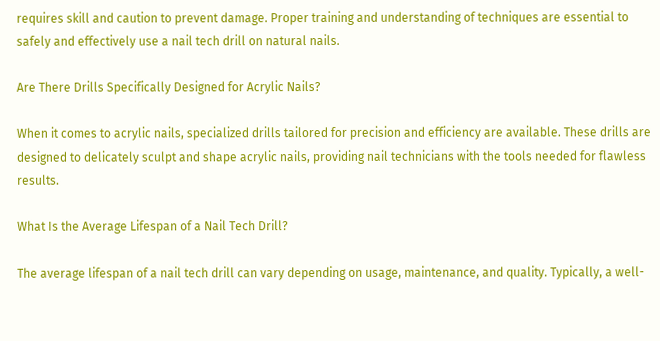requires skill and caution to prevent damage. Proper training and understanding of techniques are essential to safely and effectively use a nail tech drill on natural nails.

Are There Drills Specifically Designed for Acrylic Nails?

When it comes to acrylic nails, specialized drills tailored for precision and efficiency are available. These drills are designed to delicately sculpt and shape acrylic nails, providing nail technicians with the tools needed for flawless results.

What Is the Average Lifespan of a Nail Tech Drill?

The average lifespan of a nail tech drill can vary depending on usage, maintenance, and quality. Typically, a well-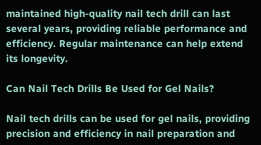maintained high-quality nail tech drill can last several years, providing reliable performance and efficiency. Regular maintenance can help extend its longevity.

Can Nail Tech Drills Be Used for Gel Nails?

Nail tech drills can be used for gel nails, providing precision and efficiency in nail preparation and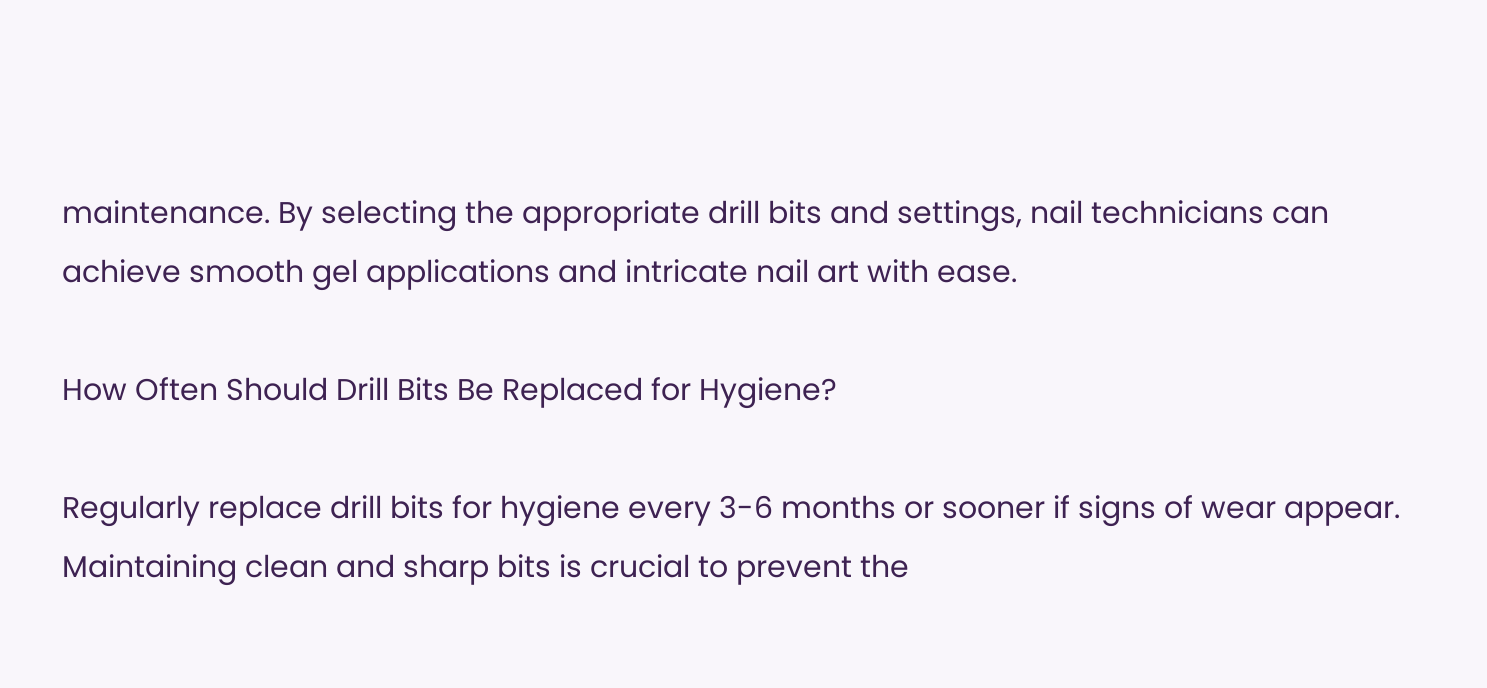maintenance. By selecting the appropriate drill bits and settings, nail technicians can achieve smooth gel applications and intricate nail art with ease.

How Often Should Drill Bits Be Replaced for Hygiene?

Regularly replace drill bits for hygiene every 3-6 months or sooner if signs of wear appear. Maintaining clean and sharp bits is crucial to prevent the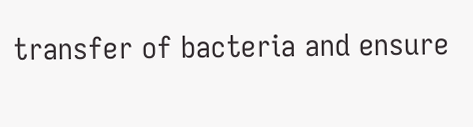transfer of bacteria and ensure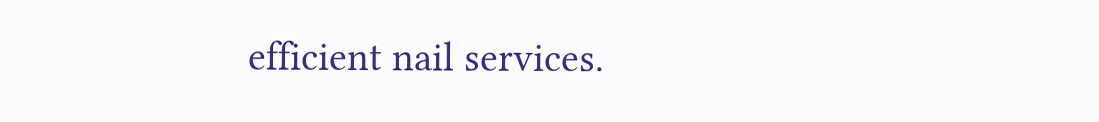efficient nail services.